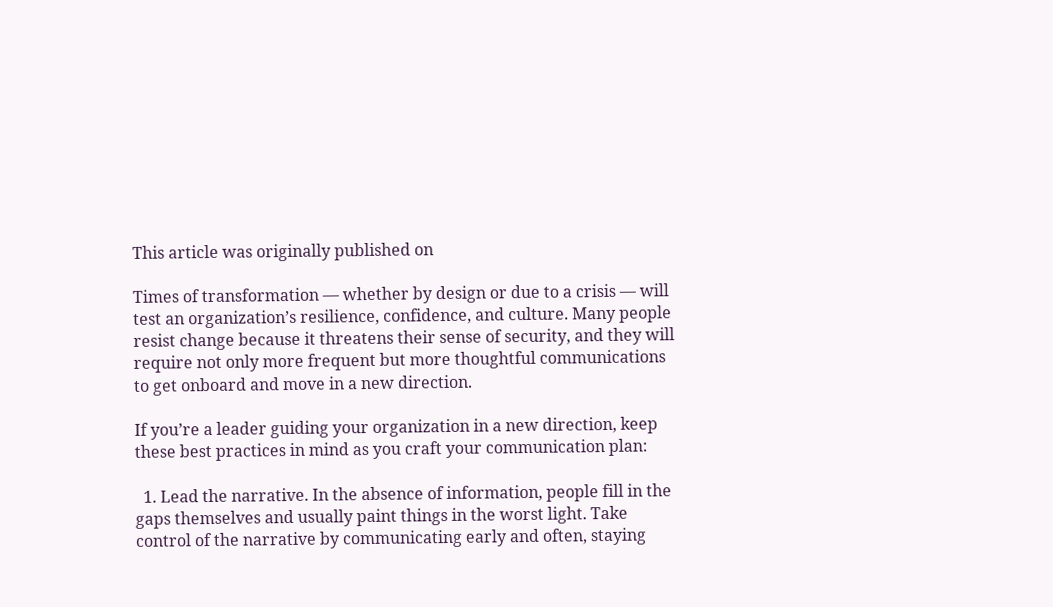This article was originally published on

Times of transformation — whether by design or due to a crisis — will test an organization’s resilience, confidence, and culture. Many people resist change because it threatens their sense of security, and they will require not only more frequent but more thoughtful communications to get onboard and move in a new direction.

If you’re a leader guiding your organization in a new direction, keep these best practices in mind as you craft your communication plan:

  1. Lead the narrative. In the absence of information, people fill in the gaps themselves and usually paint things in the worst light. Take control of the narrative by communicating early and often, staying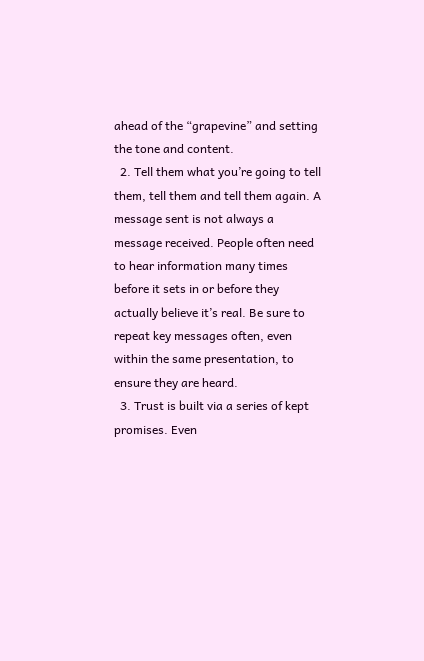ahead of the “grapevine” and setting the tone and content.
  2. Tell them what you’re going to tell them, tell them and tell them again. A message sent is not always a message received. People often need to hear information many times before it sets in or before they actually believe it’s real. Be sure to repeat key messages often, even within the same presentation, to ensure they are heard.
  3. Trust is built via a series of kept promises. Even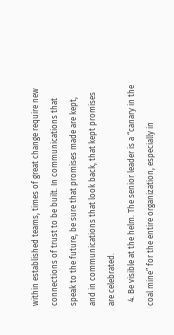within established teams, times of great change require new connections of trust to be built. In communications that speak to the future, be sure that promises made are kept, and in communications that look back, that kept promises are celebrated.
  4. Be visible at the helm. The senior leader is a “canary in the coal mine” for the entire organization, especially in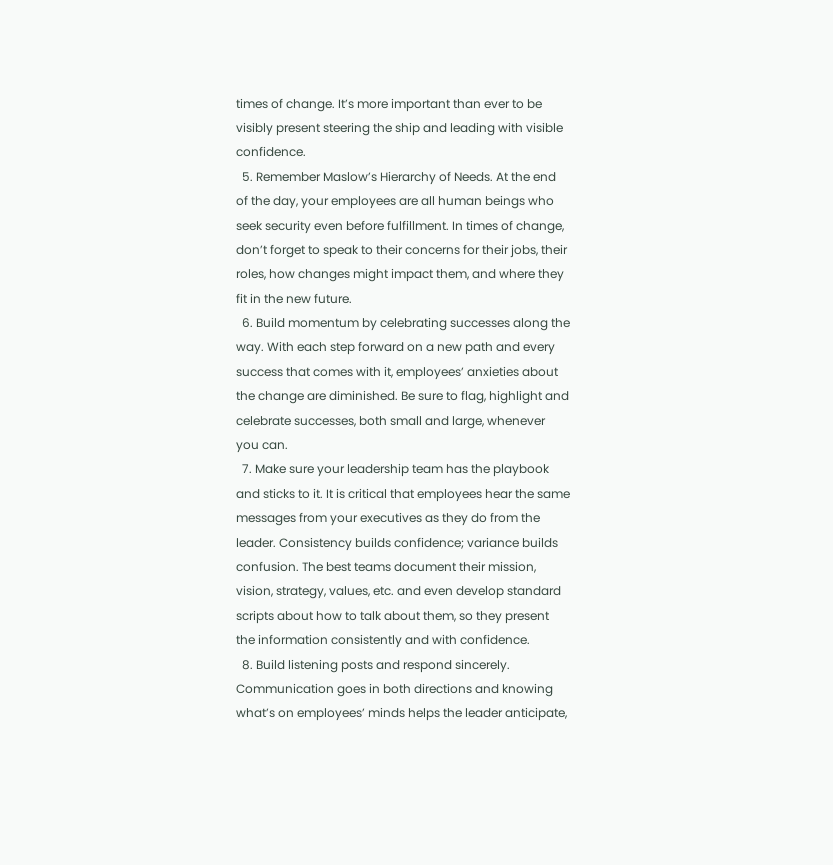times of change. It’s more important than ever to be visibly present steering the ship and leading with visible confidence.
  5. Remember Maslow’s Hierarchy of Needs. At the end of the day, your employees are all human beings who seek security even before fulfillment. In times of change, don’t forget to speak to their concerns for their jobs, their roles, how changes might impact them, and where they fit in the new future.
  6. Build momentum by celebrating successes along the way. With each step forward on a new path and every success that comes with it, employees’ anxieties about the change are diminished. Be sure to flag, highlight and celebrate successes, both small and large, whenever you can.
  7. Make sure your leadership team has the playbook and sticks to it. It is critical that employees hear the same messages from your executives as they do from the leader. Consistency builds confidence; variance builds confusion. The best teams document their mission, vision, strategy, values, etc. and even develop standard scripts about how to talk about them, so they present the information consistently and with confidence.
  8. Build listening posts and respond sincerely. Communication goes in both directions and knowing what’s on employees’ minds helps the leader anticipate,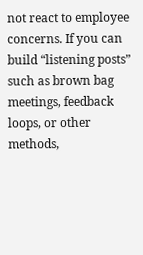not react to employee concerns. If you can build “listening posts” such as brown bag meetings, feedback loops, or other methods,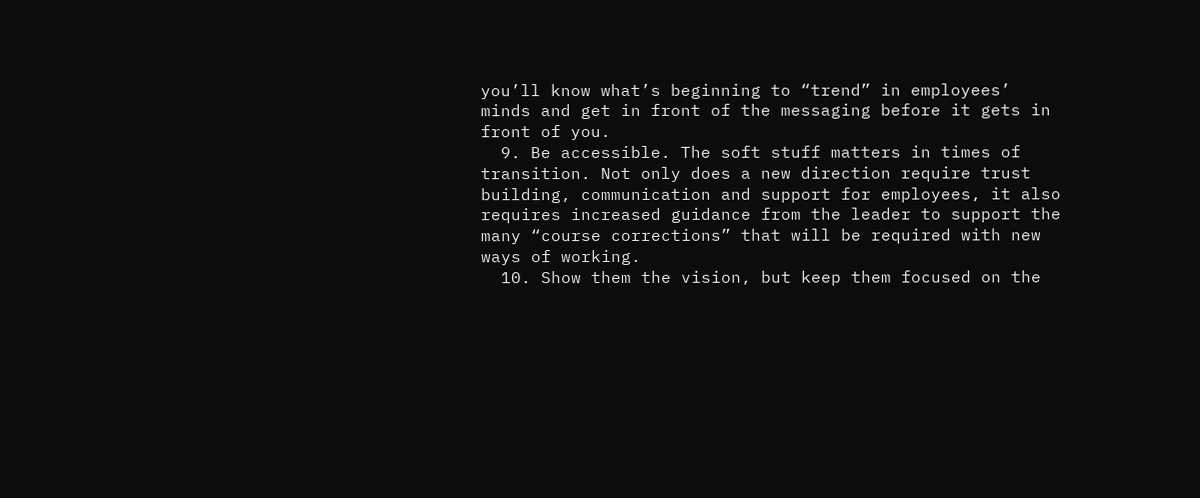you’ll know what’s beginning to “trend” in employees’ minds and get in front of the messaging before it gets in front of you.
  9. Be accessible. The soft stuff matters in times of transition. Not only does a new direction require trust building, communication and support for employees, it also requires increased guidance from the leader to support the many “course corrections” that will be required with new ways of working.
  10. Show them the vision, but keep them focused on the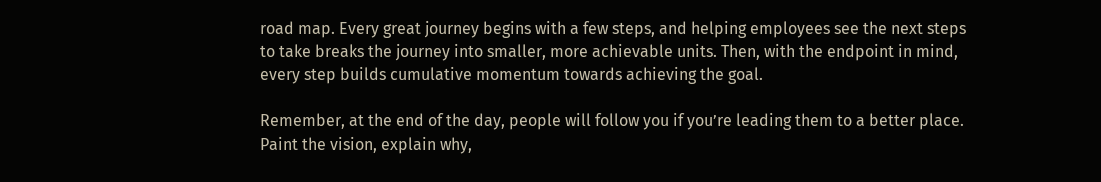road map. Every great journey begins with a few steps, and helping employees see the next steps to take breaks the journey into smaller, more achievable units. Then, with the endpoint in mind, every step builds cumulative momentum towards achieving the goal.

Remember, at the end of the day, people will follow you if you’re leading them to a better place. Paint the vision, explain why,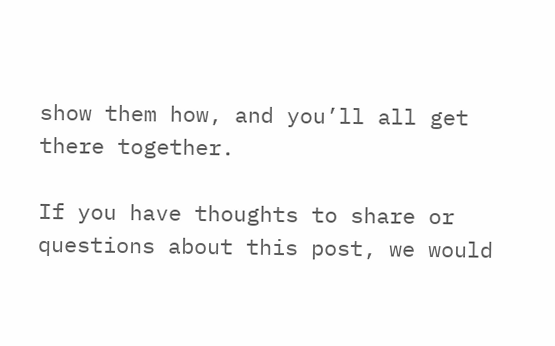show them how, and you’ll all get there together.

If you have thoughts to share or questions about this post, we would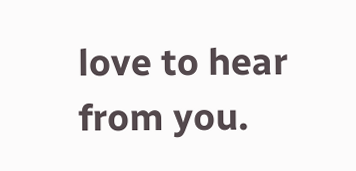love to hear from you.